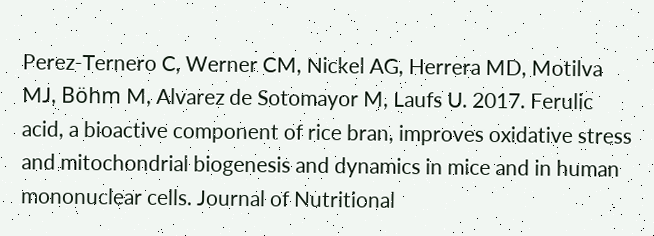Perez-Ternero C, Werner CM, Nickel AG, Herrera MD, Motilva MJ, Böhm M, Alvarez de Sotomayor M, Laufs U. 2017. Ferulic acid, a bioactive component of rice bran, improves oxidative stress and mitochondrial biogenesis and dynamics in mice and in human mononuclear cells. Journal of Nutritional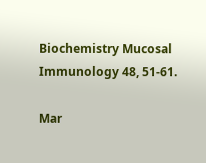Biochemistry Mucosal Immunology 48, 51-61.

Mar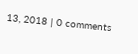13, 2018 | 0 comments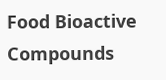Food Bioactive Compounds